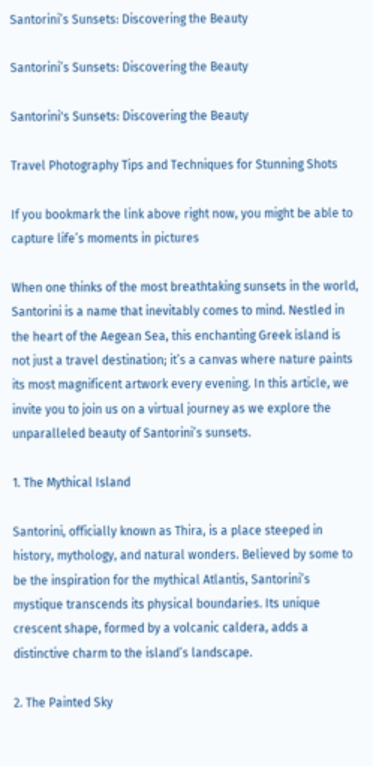Santorini’s Sunsets: Discovering the Beauty

Santorini’s Sunsets: Discovering the Beauty

Santorini's Sunsets: Discovering the Beauty

Travel Photography Tips and Techniques for Stunning Shots

If you bookmark the link above right now, you might be able to capture life’s moments in pictures

When one thinks of the most breathtaking sunsets in the world, Santorini is a name that inevitably comes to mind. Nestled in the heart of the Aegean Sea, this enchanting Greek island is not just a travel destination; it’s a canvas where nature paints its most magnificent artwork every evening. In this article, we invite you to join us on a virtual journey as we explore the unparalleled beauty of Santorini’s sunsets.

1. The Mythical Island

Santorini, officially known as Thira, is a place steeped in history, mythology, and natural wonders. Believed by some to be the inspiration for the mythical Atlantis, Santorini’s mystique transcends its physical boundaries. Its unique crescent shape, formed by a volcanic caldera, adds a distinctive charm to the island’s landscape.

2. The Painted Sky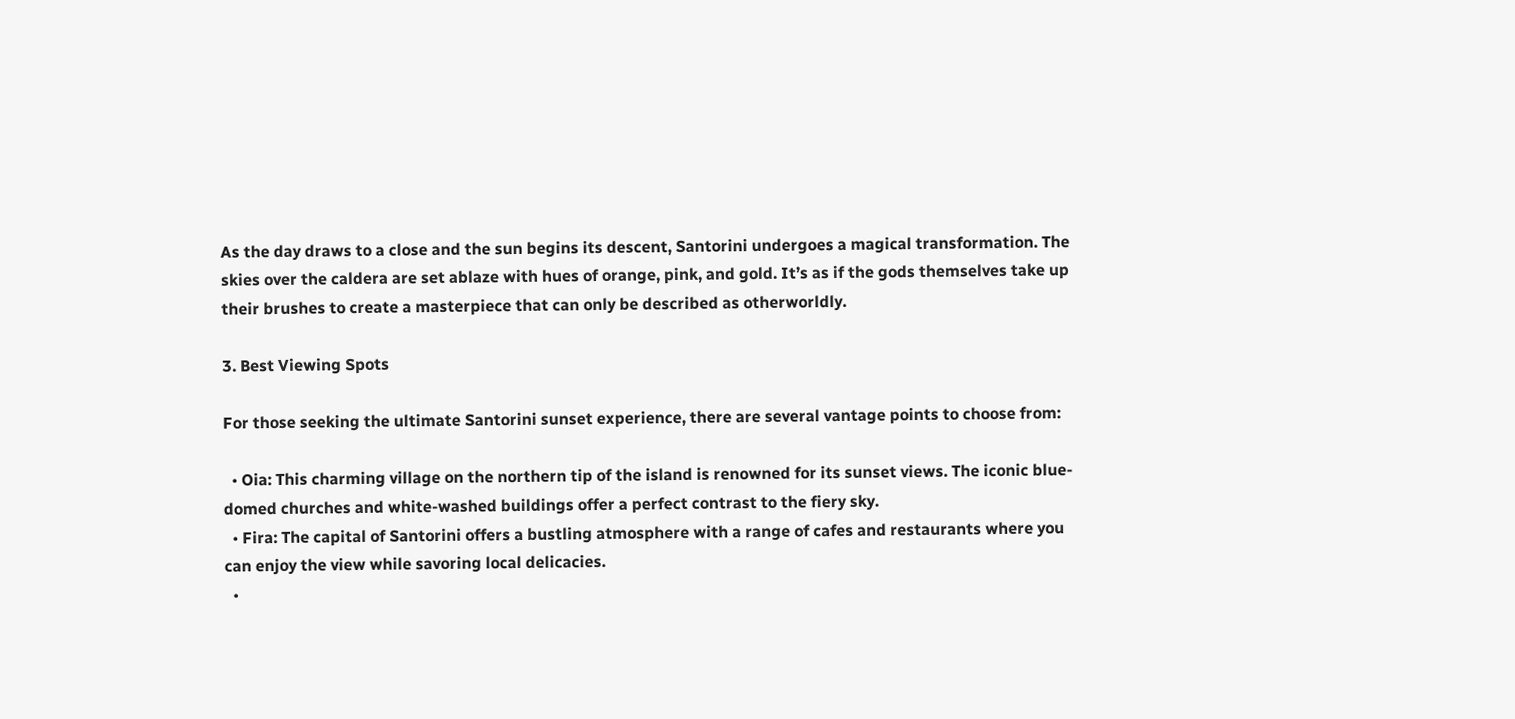As the day draws to a close and the sun begins its descent, Santorini undergoes a magical transformation. The skies over the caldera are set ablaze with hues of orange, pink, and gold. It’s as if the gods themselves take up their brushes to create a masterpiece that can only be described as otherworldly.

3. Best Viewing Spots

For those seeking the ultimate Santorini sunset experience, there are several vantage points to choose from:

  • Oia: This charming village on the northern tip of the island is renowned for its sunset views. The iconic blue-domed churches and white-washed buildings offer a perfect contrast to the fiery sky.
  • Fira: The capital of Santorini offers a bustling atmosphere with a range of cafes and restaurants where you can enjoy the view while savoring local delicacies.
  •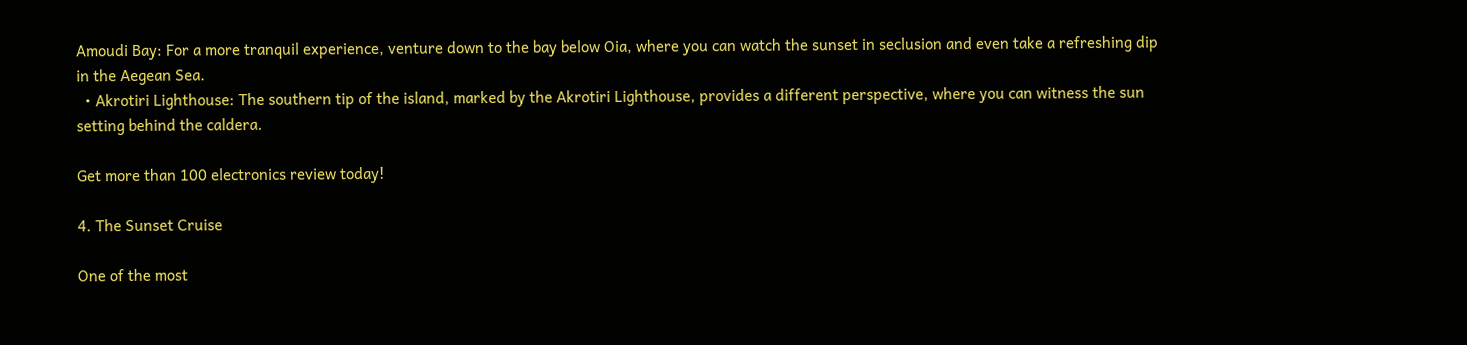Amoudi Bay: For a more tranquil experience, venture down to the bay below Oia, where you can watch the sunset in seclusion and even take a refreshing dip in the Aegean Sea.
  • Akrotiri Lighthouse: The southern tip of the island, marked by the Akrotiri Lighthouse, provides a different perspective, where you can witness the sun setting behind the caldera.

Get more than 100 electronics review today!

4. The Sunset Cruise

One of the most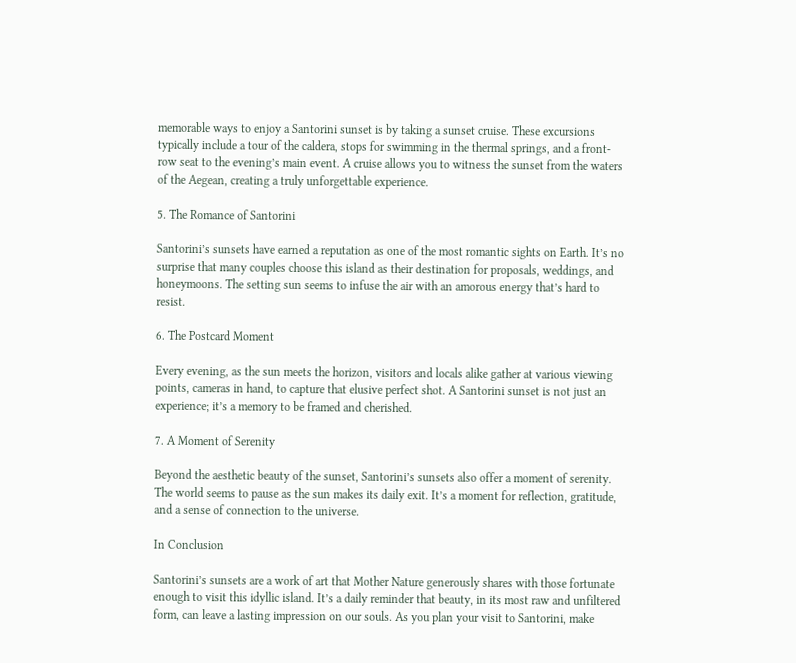memorable ways to enjoy a Santorini sunset is by taking a sunset cruise. These excursions typically include a tour of the caldera, stops for swimming in the thermal springs, and a front-row seat to the evening’s main event. A cruise allows you to witness the sunset from the waters of the Aegean, creating a truly unforgettable experience.

5. The Romance of Santorini

Santorini’s sunsets have earned a reputation as one of the most romantic sights on Earth. It’s no surprise that many couples choose this island as their destination for proposals, weddings, and honeymoons. The setting sun seems to infuse the air with an amorous energy that’s hard to resist.

6. The Postcard Moment

Every evening, as the sun meets the horizon, visitors and locals alike gather at various viewing points, cameras in hand, to capture that elusive perfect shot. A Santorini sunset is not just an experience; it’s a memory to be framed and cherished.

7. A Moment of Serenity

Beyond the aesthetic beauty of the sunset, Santorini’s sunsets also offer a moment of serenity. The world seems to pause as the sun makes its daily exit. It’s a moment for reflection, gratitude, and a sense of connection to the universe.

In Conclusion

Santorini’s sunsets are a work of art that Mother Nature generously shares with those fortunate enough to visit this idyllic island. It’s a daily reminder that beauty, in its most raw and unfiltered form, can leave a lasting impression on our souls. As you plan your visit to Santorini, make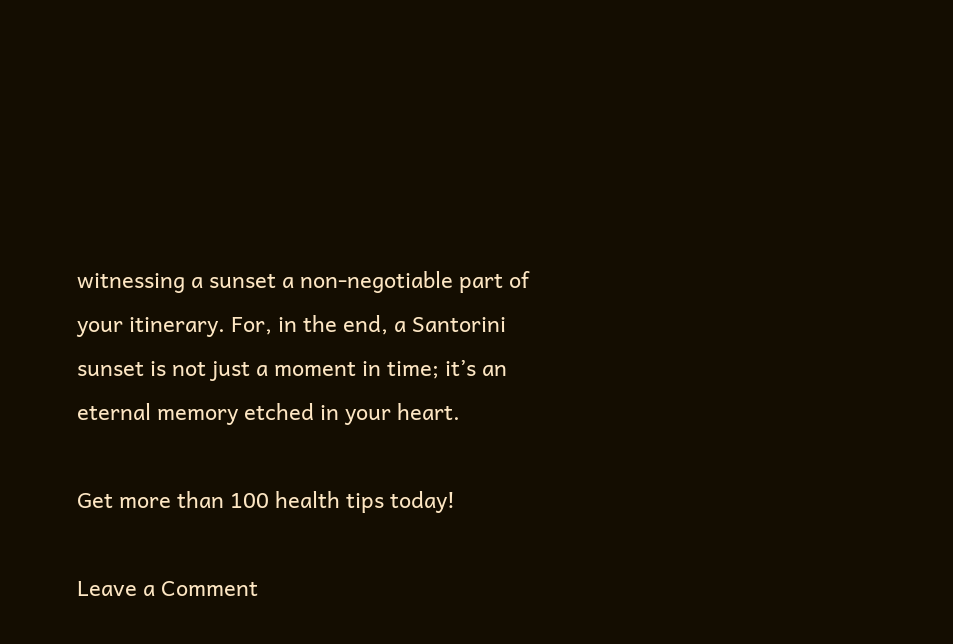witnessing a sunset a non-negotiable part of your itinerary. For, in the end, a Santorini sunset is not just a moment in time; it’s an eternal memory etched in your heart.

Get more than 100 health tips today!

Leave a Comment